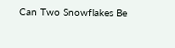Can Two Snowflakes Be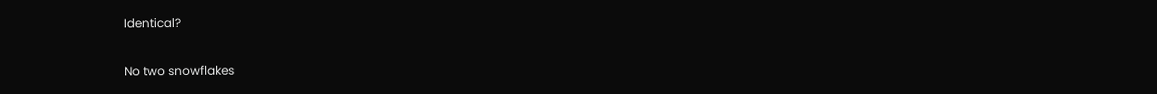Identical?

No two snowflakes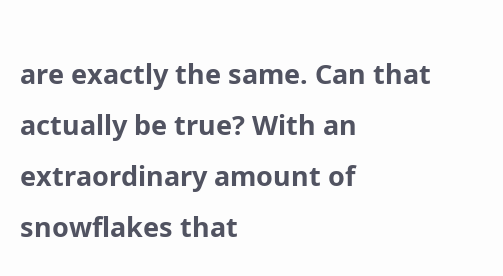are exactly the same. Can that actually be true? With an extraordinary amount of snowflakes that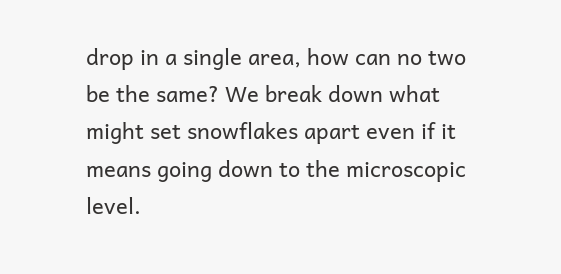drop in a single area, how can no two be the same? We break down what might set snowflakes apart even if it means going down to the microscopic level.